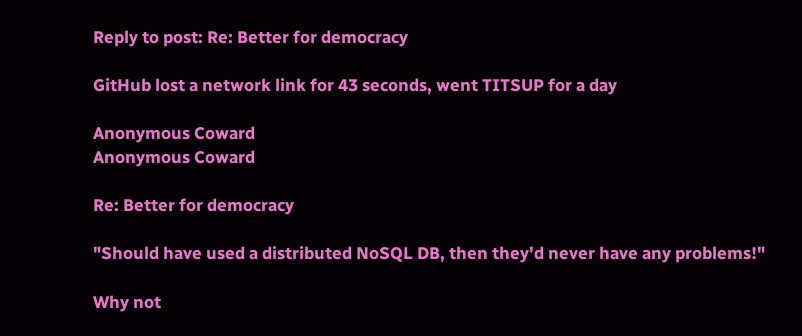Reply to post: Re: Better for democracy

GitHub lost a network link for 43 seconds, went TITSUP for a day

Anonymous Coward
Anonymous Coward

Re: Better for democracy

"Should have used a distributed NoSQL DB, then they'd never have any problems!"

Why not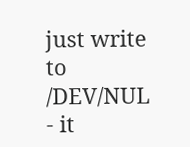just write to /DEV/NUL - it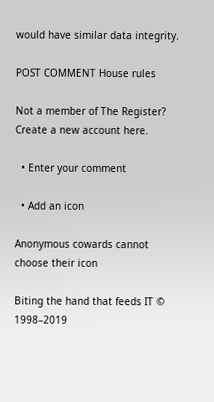would have similar data integrity.

POST COMMENT House rules

Not a member of The Register? Create a new account here.

  • Enter your comment

  • Add an icon

Anonymous cowards cannot choose their icon

Biting the hand that feeds IT © 1998–2019